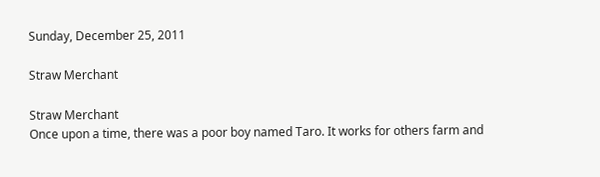Sunday, December 25, 2011

Straw Merchant

Straw Merchant
Once upon a time, there was a poor boy named Taro. It works for others farm and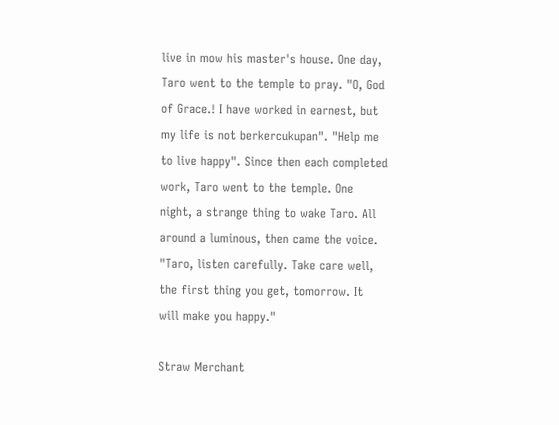live in mow his master's house. One day, Taro went to the temple to pray. "O, God of Grace.! I have worked in earnest, but my life is not berkercukupan". "Help me to live happy". Since then each completed work, Taro went to the temple. One night, a strange thing to wake Taro. All around a luminous, then came the voice. "Taro, listen carefully. Take care well, the first thing you get, tomorrow. It will make you happy."

Straw Merchant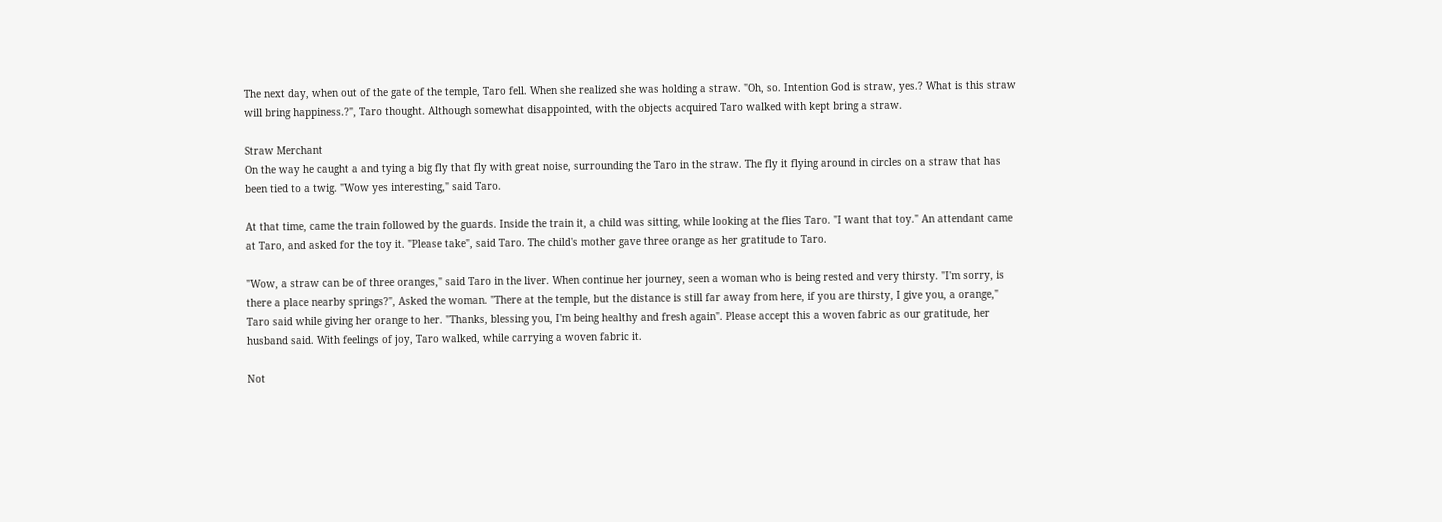The next day, when out of the gate of the temple, Taro fell. When she realized she was holding a straw. "Oh, so. Intention God is straw, yes.? What is this straw will bring happiness.?", Taro thought. Although somewhat disappointed, with the objects acquired Taro walked with kept bring a straw.

Straw Merchant
On the way he caught a and tying a big fly that fly with great noise, surrounding the Taro in the straw. The fly it flying around in circles on a straw that has been tied to a twig. "Wow yes interesting," said Taro.

At that time, came the train followed by the guards. Inside the train it, a child was sitting, while looking at the flies Taro. "I want that toy." An attendant came at Taro, and asked for the toy it. "Please take", said Taro. The child's mother gave three orange as her gratitude to Taro.

"Wow, a straw can be of three oranges," said Taro in the liver. When continue her journey, seen a woman who is being rested and very thirsty. "I'm sorry, is there a place nearby springs?", Asked the woman. "There at the temple, but the distance is still far away from here, if you are thirsty, I give you, a orange," Taro said while giving her orange to her. "Thanks, blessing you, I'm being healthy and fresh again". Please accept this a woven fabric as our gratitude, her husband said. With feelings of joy, Taro walked, while carrying a woven fabric it.

Not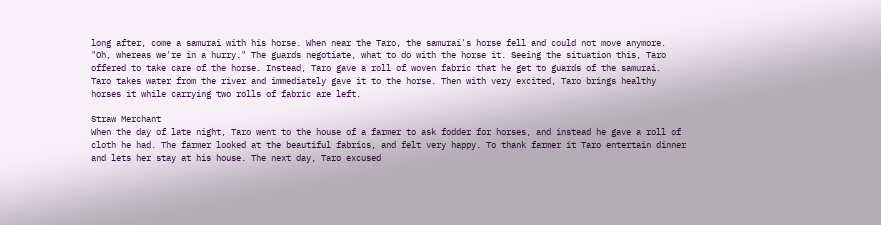long after, come a samurai with his horse. When near the Taro, the samurai's horse fell and could not move anymore. "Oh, whereas we're in a hurry." The guards negotiate, what to do with the horse it. Seeing the situation this, Taro offered to take care of the horse. Instead, Taro gave a roll of woven fabric that he get to guards of the samurai.
Taro takes water from the river and immediately gave it to the horse. Then with very excited, Taro brings healthy horses it while carrying two rolls of fabric are left.

Straw Merchant
When the day of late night, Taro went to the house of a farmer to ask fodder for horses, and instead he gave a roll of cloth he had. The farmer looked at the beautiful fabrics, and felt very happy. To thank farmer it Taro entertain dinner and lets her stay at his house. The next day, Taro excused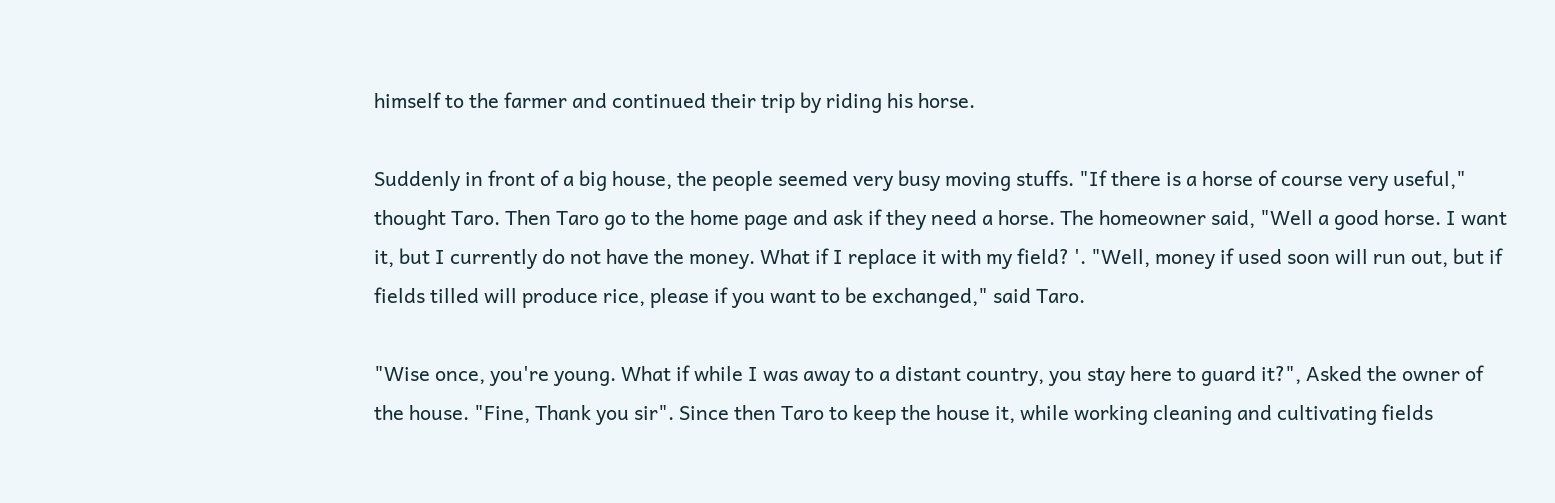himself to the farmer and continued their trip by riding his horse.

Suddenly in front of a big house, the people seemed very busy moving stuffs. "If there is a horse of course very useful," thought Taro. Then Taro go to the home page and ask if they need a horse. The homeowner said, "Well a good horse. I want it, but I currently do not have the money. What if I replace it with my field? '. "Well, money if used soon will run out, but if fields tilled will produce rice, please if you want to be exchanged," said Taro.

"Wise once, you're young. What if while I was away to a distant country, you stay here to guard it?", Asked the owner of the house. "Fine, Thank you sir". Since then Taro to keep the house it, while working cleaning and cultivating fields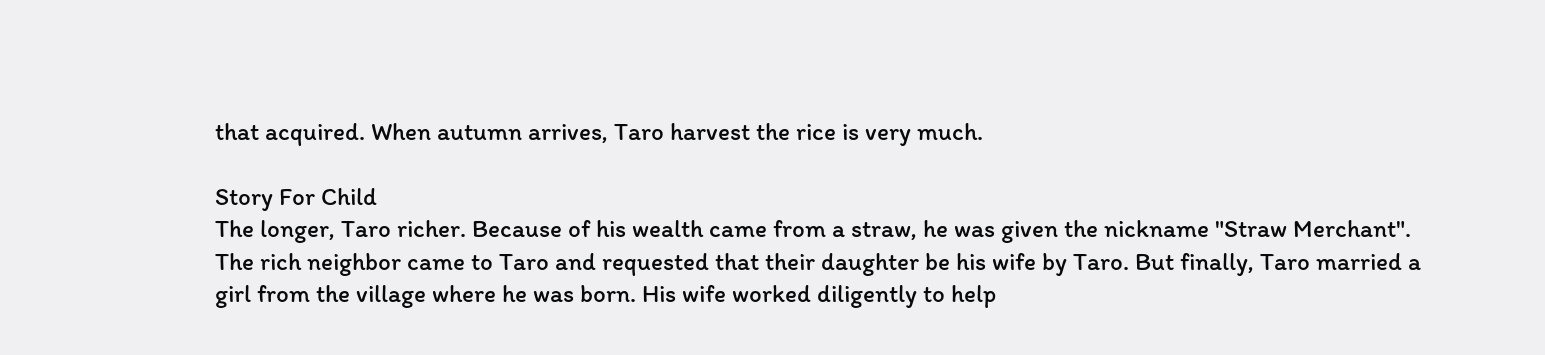that acquired. When autumn arrives, Taro harvest the rice is very much.

Story For Child
The longer, Taro richer. Because of his wealth came from a straw, he was given the nickname "Straw Merchant". The rich neighbor came to Taro and requested that their daughter be his wife by Taro. But finally, Taro married a girl from the village where he was born. His wife worked diligently to help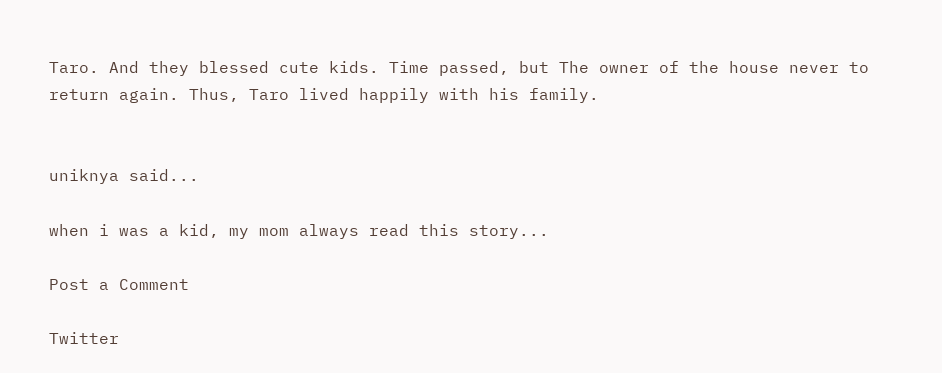Taro. And they blessed cute kids. Time passed, but The owner of the house never to return again. Thus, Taro lived happily with his family.


uniknya said...

when i was a kid, my mom always read this story...

Post a Comment

Twitter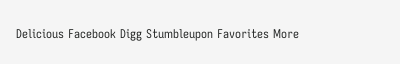Delicious Facebook Digg Stumbleupon Favorites More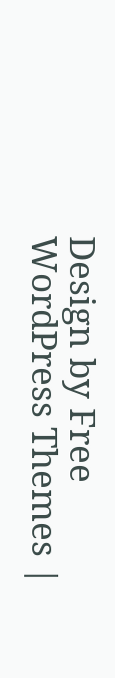Design by Free WordPress Themes |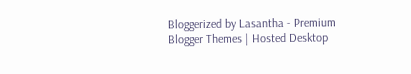Bloggerized by Lasantha - Premium Blogger Themes | Hosted Desktop